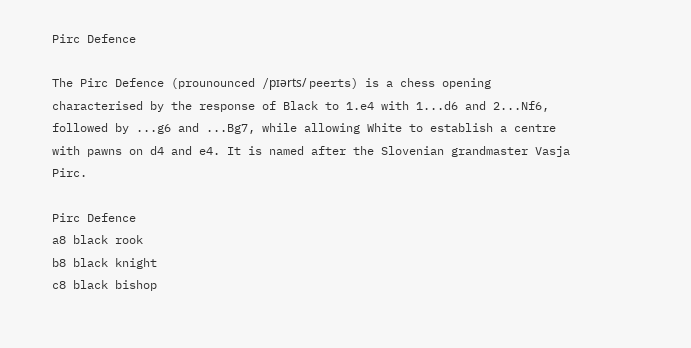Pirc Defence

The Pirc Defence (prounounced /pɪərts/ peerts) is a chess opening characterised by the response of Black to 1.e4 with 1...d6 and 2...Nf6, followed by ...g6 and ...Bg7, while allowing White to establish a centre with pawns on d4 and e4. It is named after the Slovenian grandmaster Vasja Pirc.

Pirc Defence
a8 black rook
b8 black knight
c8 black bishop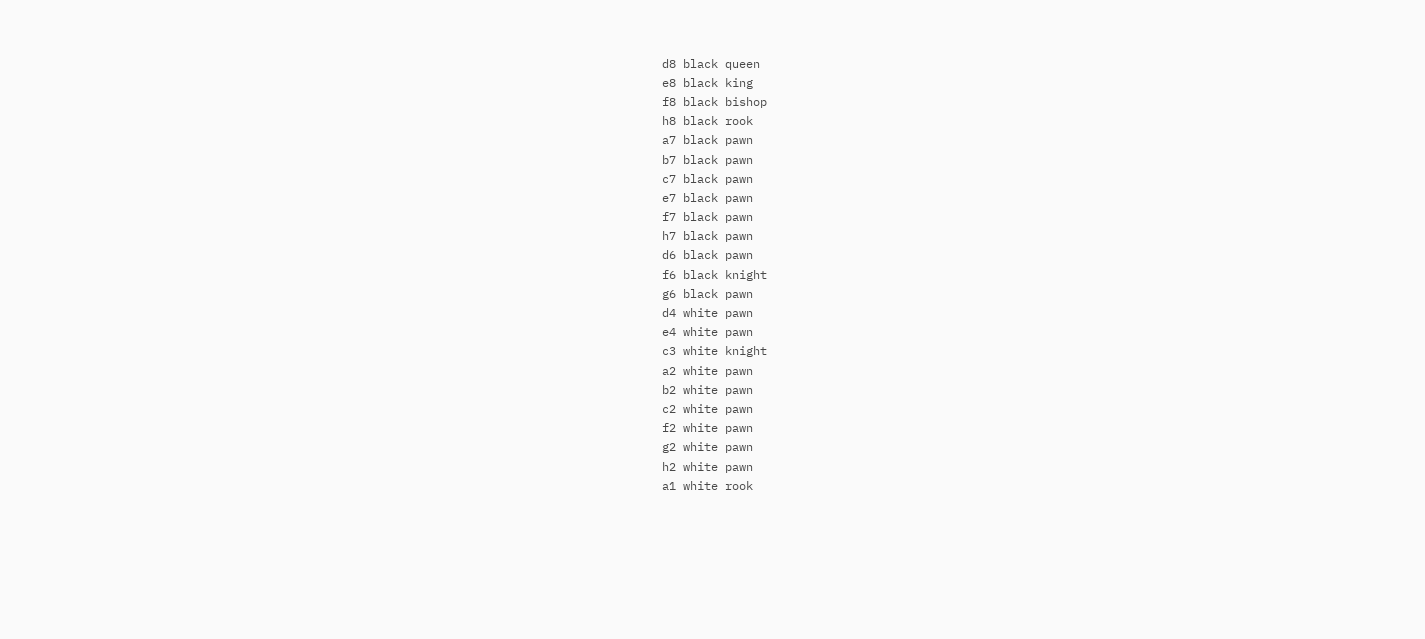d8 black queen
e8 black king
f8 black bishop
h8 black rook
a7 black pawn
b7 black pawn
c7 black pawn
e7 black pawn
f7 black pawn
h7 black pawn
d6 black pawn
f6 black knight
g6 black pawn
d4 white pawn
e4 white pawn
c3 white knight
a2 white pawn
b2 white pawn
c2 white pawn
f2 white pawn
g2 white pawn
h2 white pawn
a1 white rook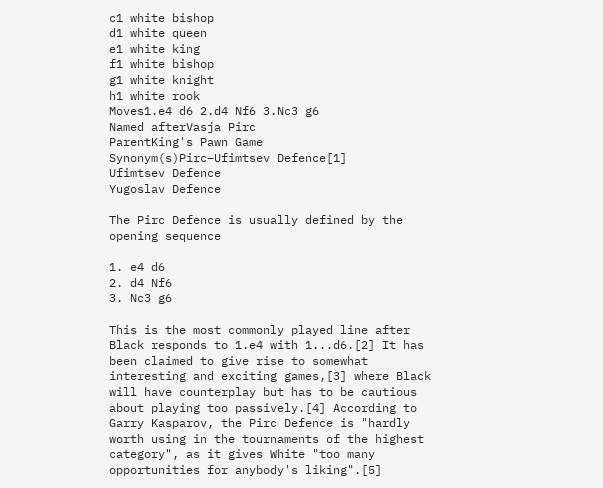c1 white bishop
d1 white queen
e1 white king
f1 white bishop
g1 white knight
h1 white rook
Moves1.e4 d6 2.d4 Nf6 3.Nc3 g6
Named afterVasja Pirc
ParentKing's Pawn Game
Synonym(s)Pirc–Ufimtsev Defence[1]
Ufimtsev Defence
Yugoslav Defence

The Pirc Defence is usually defined by the opening sequence

1. e4 d6
2. d4 Nf6
3. Nc3 g6

This is the most commonly played line after Black responds to 1.e4 with 1...d6.[2] It has been claimed to give rise to somewhat interesting and exciting games,[3] where Black will have counterplay but has to be cautious about playing too passively.[4] According to Garry Kasparov, the Pirc Defence is "hardly worth using in the tournaments of the highest category", as it gives White "too many opportunities for anybody's liking".[5]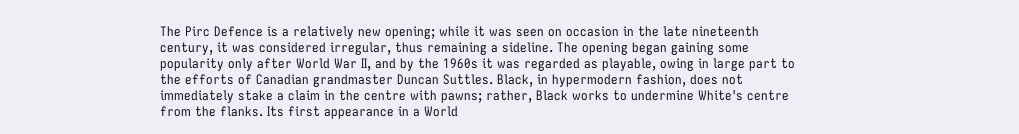The Pirc Defence is a relatively new opening; while it was seen on occasion in the late nineteenth century, it was considered irregular, thus remaining a sideline. The opening began gaining some popularity only after World War II, and by the 1960s it was regarded as playable, owing in large part to the efforts of Canadian grandmaster Duncan Suttles. Black, in hypermodern fashion, does not immediately stake a claim in the centre with pawns; rather, Black works to undermine White's centre from the flanks. Its first appearance in a World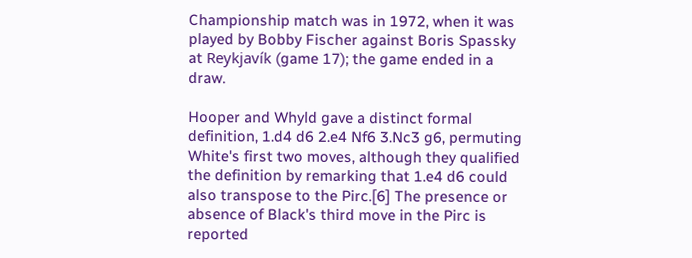Championship match was in 1972, when it was played by Bobby Fischer against Boris Spassky at Reykjavík (game 17); the game ended in a draw.

Hooper and Whyld gave a distinct formal definition, 1.d4 d6 2.e4 Nf6 3.Nc3 g6, permuting White's first two moves, although they qualified the definition by remarking that 1.e4 d6 could also transpose to the Pirc.[6] The presence or absence of Black's third move in the Pirc is reported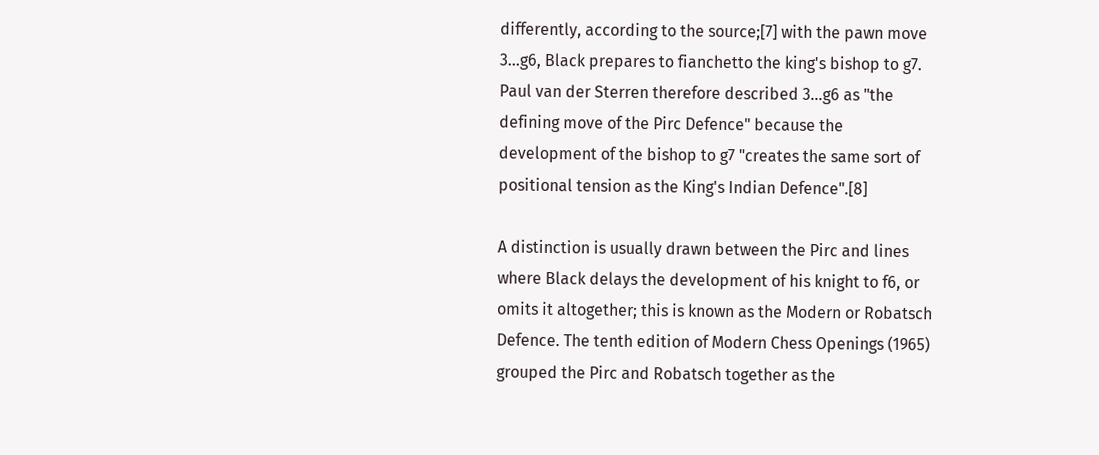differently, according to the source;[7] with the pawn move 3...g6, Black prepares to fianchetto the king's bishop to g7. Paul van der Sterren therefore described 3...g6 as "the defining move of the Pirc Defence" because the development of the bishop to g7 "creates the same sort of positional tension as the King's Indian Defence".[8]

A distinction is usually drawn between the Pirc and lines where Black delays the development of his knight to f6, or omits it altogether; this is known as the Modern or Robatsch Defence. The tenth edition of Modern Chess Openings (1965) grouped the Pirc and Robatsch together as the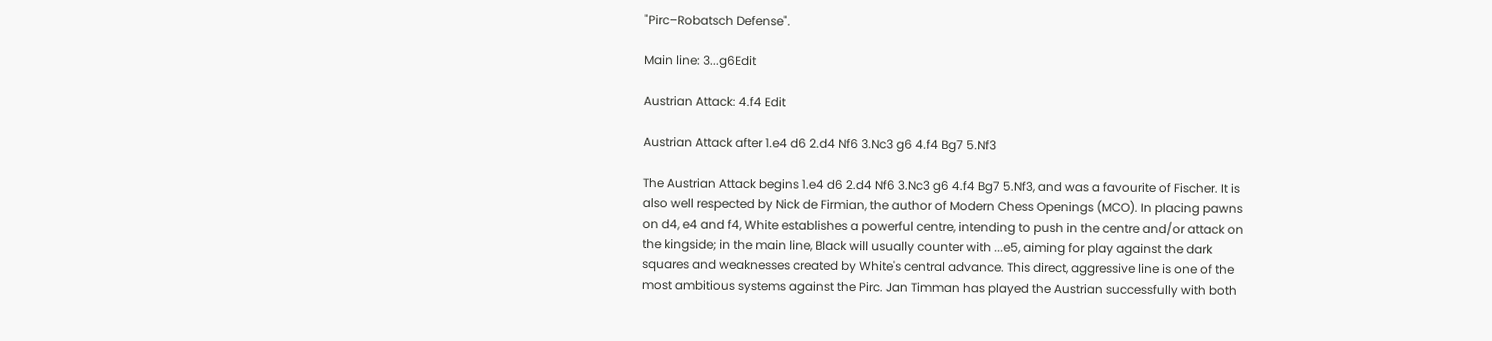"Pirc–Robatsch Defense".

Main line: 3...g6Edit

Austrian Attack: 4.f4 Edit

Austrian Attack after 1.e4 d6 2.d4 Nf6 3.Nc3 g6 4.f4 Bg7 5.Nf3

The Austrian Attack begins 1.e4 d6 2.d4 Nf6 3.Nc3 g6 4.f4 Bg7 5.Nf3, and was a favourite of Fischer. It is also well respected by Nick de Firmian, the author of Modern Chess Openings (MCO). In placing pawns on d4, e4 and f4, White establishes a powerful centre, intending to push in the centre and/or attack on the kingside; in the main line, Black will usually counter with ...e5, aiming for play against the dark squares and weaknesses created by White's central advance. This direct, aggressive line is one of the most ambitious systems against the Pirc. Jan Timman has played the Austrian successfully with both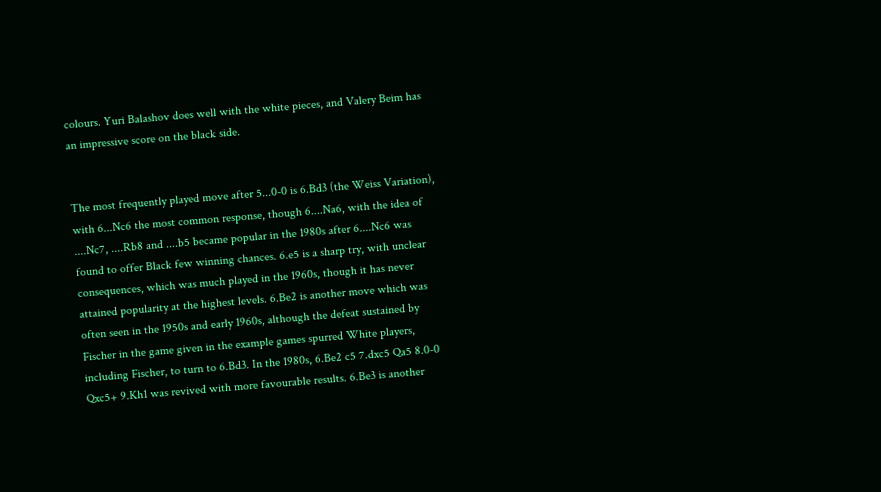colours. Yuri Balashov does well with the white pieces, and Valery Beim has an impressive score on the black side.


The most frequently played move after 5...0-0 is 6.Bd3 (the Weiss Variation), with 6...Nc6 the most common response, though 6....Na6, with the idea of ....Nc7, ....Rb8 and ....b5 became popular in the 1980s after 6....Nc6 was found to offer Black few winning chances. 6.e5 is a sharp try, with unclear consequences, which was much played in the 1960s, though it has never attained popularity at the highest levels. 6.Be2 is another move which was often seen in the 1950s and early 1960s, although the defeat sustained by Fischer in the game given in the example games spurred White players, including Fischer, to turn to 6.Bd3. In the 1980s, 6.Be2 c5 7.dxc5 Qa5 8.0-0 Qxc5+ 9.Kh1 was revived with more favourable results. 6.Be3 is another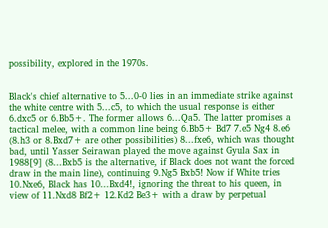possibility, explored in the 1970s.


Black's chief alternative to 5...0-0 lies in an immediate strike against the white centre with 5...c5, to which the usual response is either 6.dxc5 or 6.Bb5+. The former allows 6...Qa5. The latter promises a tactical melee, with a common line being 6.Bb5+ Bd7 7.e5 Ng4 8.e6 (8.h3 or 8.Bxd7+ are other possibilities) 8...fxe6, which was thought bad, until Yasser Seirawan played the move against Gyula Sax in 1988[9] (8...Bxb5 is the alternative, if Black does not want the forced draw in the main line), continuing 9.Ng5 Bxb5! Now if White tries 10.Nxe6, Black has 10...Bxd4!, ignoring the threat to his queen, in view of 11.Nxd8 Bf2+ 12.Kd2 Be3+ with a draw by perpetual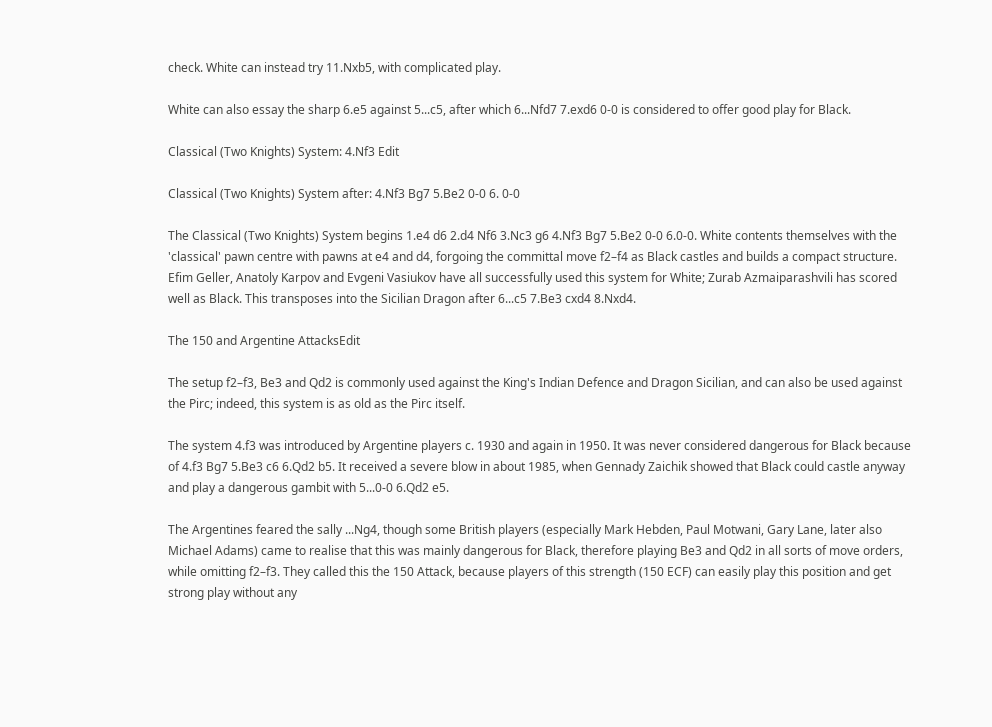check. White can instead try 11.Nxb5, with complicated play.

White can also essay the sharp 6.e5 against 5...c5, after which 6...Nfd7 7.exd6 0-0 is considered to offer good play for Black.

Classical (Two Knights) System: 4.Nf3 Edit

Classical (Two Knights) System after: 4.Nf3 Bg7 5.Be2 0-0 6. 0-0

The Classical (Two Knights) System begins 1.e4 d6 2.d4 Nf6 3.Nc3 g6 4.Nf3 Bg7 5.Be2 0-0 6.0-0. White contents themselves with the 'classical' pawn centre with pawns at e4 and d4, forgoing the committal move f2–f4 as Black castles and builds a compact structure. Efim Geller, Anatoly Karpov and Evgeni Vasiukov have all successfully used this system for White; Zurab Azmaiparashvili has scored well as Black. This transposes into the Sicilian Dragon after 6...c5 7.Be3 cxd4 8.Nxd4.

The 150 and Argentine AttacksEdit

The setup f2–f3, Be3 and Qd2 is commonly used against the King's Indian Defence and Dragon Sicilian, and can also be used against the Pirc; indeed, this system is as old as the Pirc itself.

The system 4.f3 was introduced by Argentine players c. 1930 and again in 1950. It was never considered dangerous for Black because of 4.f3 Bg7 5.Be3 c6 6.Qd2 b5. It received a severe blow in about 1985, when Gennady Zaichik showed that Black could castle anyway and play a dangerous gambit with 5...0-0 6.Qd2 e5.

The Argentines feared the sally ...Ng4, though some British players (especially Mark Hebden, Paul Motwani, Gary Lane, later also Michael Adams) came to realise that this was mainly dangerous for Black, therefore playing Be3 and Qd2 in all sorts of move orders, while omitting f2–f3. They called this the 150 Attack, because players of this strength (150 ECF) can easily play this position and get strong play without any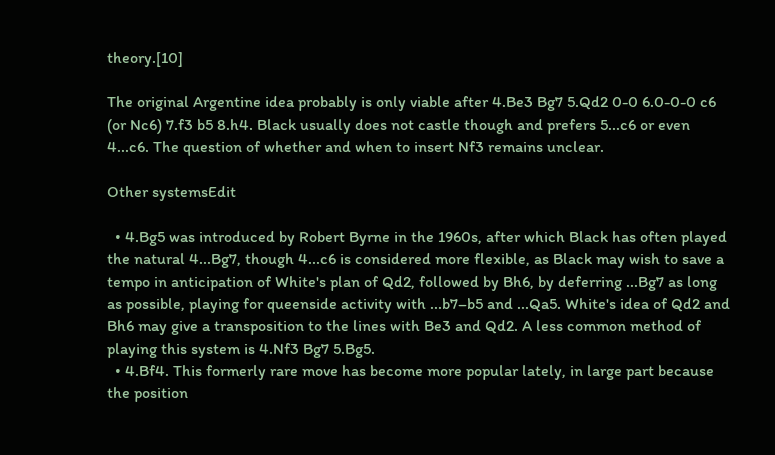theory.[10]

The original Argentine idea probably is only viable after 4.Be3 Bg7 5.Qd2 0-0 6.0-0-0 c6 (or Nc6) 7.f3 b5 8.h4. Black usually does not castle though and prefers 5...c6 or even 4...c6. The question of whether and when to insert Nf3 remains unclear.

Other systemsEdit

  • 4.Bg5 was introduced by Robert Byrne in the 1960s, after which Black has often played the natural 4...Bg7, though 4...c6 is considered more flexible, as Black may wish to save a tempo in anticipation of White's plan of Qd2, followed by Bh6, by deferring ...Bg7 as long as possible, playing for queenside activity with ...b7–b5 and ...Qa5. White's idea of Qd2 and Bh6 may give a transposition to the lines with Be3 and Qd2. A less common method of playing this system is 4.Nf3 Bg7 5.Bg5.
  • 4.Bf4. This formerly rare move has become more popular lately, in large part because the position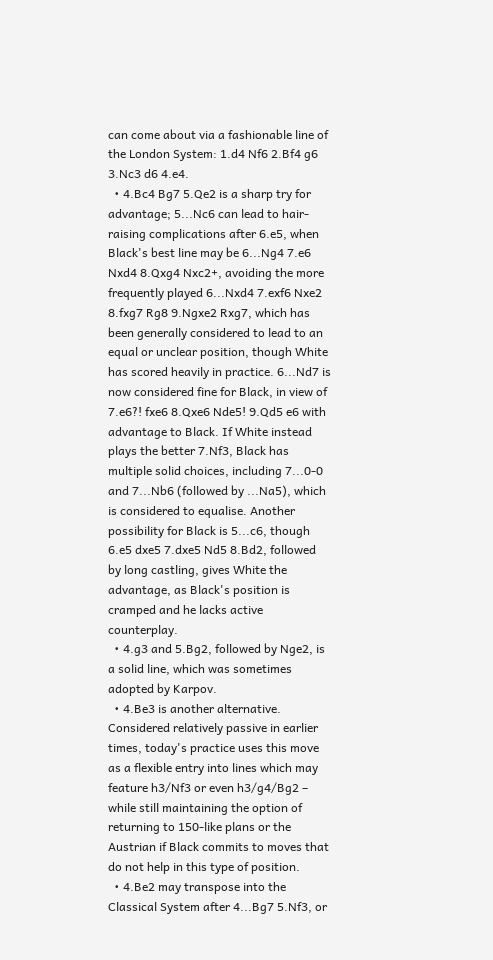can come about via a fashionable line of the London System: 1.d4 Nf6 2.Bf4 g6 3.Nc3 d6 4.e4.
  • 4.Bc4 Bg7 5.Qe2 is a sharp try for advantage; 5...Nc6 can lead to hair-raising complications after 6.e5, when Black's best line may be 6...Ng4 7.e6 Nxd4 8.Qxg4 Nxc2+, avoiding the more frequently played 6...Nxd4 7.exf6 Nxe2 8.fxg7 Rg8 9.Ngxe2 Rxg7, which has been generally considered to lead to an equal or unclear position, though White has scored heavily in practice. 6...Nd7 is now considered fine for Black, in view of 7.e6?! fxe6 8.Qxe6 Nde5! 9.Qd5 e6 with advantage to Black. If White instead plays the better 7.Nf3, Black has multiple solid choices, including 7...0-0 and 7...Nb6 (followed by ...Na5), which is considered to equalise. Another possibility for Black is 5...c6, though 6.e5 dxe5 7.dxe5 Nd5 8.Bd2, followed by long castling, gives White the advantage, as Black's position is cramped and he lacks active counterplay.
  • 4.g3 and 5.Bg2, followed by Nge2, is a solid line, which was sometimes adopted by Karpov.
  • 4.Be3 is another alternative. Considered relatively passive in earlier times, today's practice uses this move as a flexible entry into lines which may feature h3/Nf3 or even h3/g4/Bg2 – while still maintaining the option of returning to 150-like plans or the Austrian if Black commits to moves that do not help in this type of position.
  • 4.Be2 may transpose into the Classical System after 4...Bg7 5.Nf3, or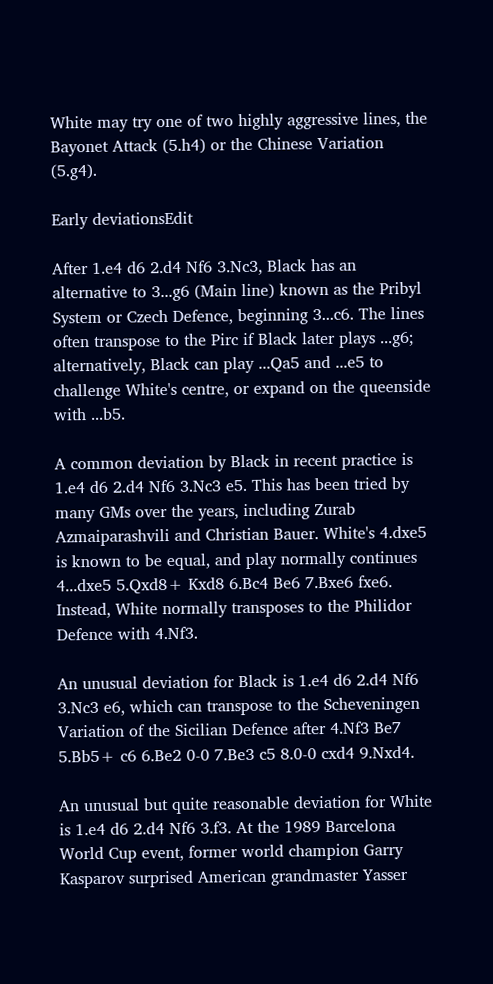White may try one of two highly aggressive lines, the Bayonet Attack (5.h4) or the Chinese Variation (5.g4).

Early deviationsEdit

After 1.e4 d6 2.d4 Nf6 3.Nc3, Black has an alternative to 3...g6 (Main line) known as the Pribyl System or Czech Defence, beginning 3...c6. The lines often transpose to the Pirc if Black later plays ...g6; alternatively, Black can play ...Qa5 and ...e5 to challenge White's centre, or expand on the queenside with ...b5.

A common deviation by Black in recent practice is 1.e4 d6 2.d4 Nf6 3.Nc3 e5. This has been tried by many GMs over the years, including Zurab Azmaiparashvili and Christian Bauer. White's 4.dxe5 is known to be equal, and play normally continues 4...dxe5 5.Qxd8+ Kxd8 6.Bc4 Be6 7.Bxe6 fxe6. Instead, White normally transposes to the Philidor Defence with 4.Nf3.

An unusual deviation for Black is 1.e4 d6 2.d4 Nf6 3.Nc3 e6, which can transpose to the Scheveningen Variation of the Sicilian Defence after 4.Nf3 Be7 5.Bb5+ c6 6.Be2 0-0 7.Be3 c5 8.0-0 cxd4 9.Nxd4.

An unusual but quite reasonable deviation for White is 1.e4 d6 2.d4 Nf6 3.f3. At the 1989 Barcelona World Cup event, former world champion Garry Kasparov surprised American grandmaster Yasser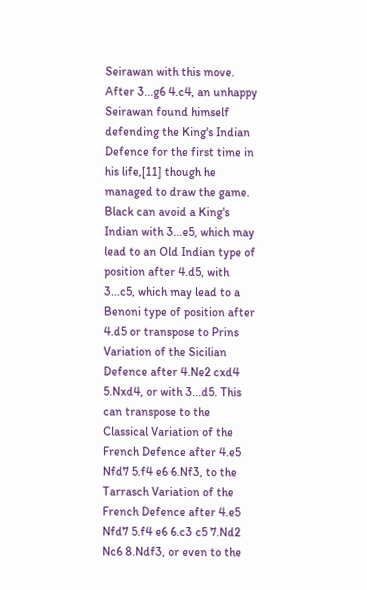Seirawan with this move. After 3...g6 4.c4, an unhappy Seirawan found himself defending the King's Indian Defence for the first time in his life,[11] though he managed to draw the game. Black can avoid a King's Indian with 3...e5, which may lead to an Old Indian type of position after 4.d5, with 3...c5, which may lead to a Benoni type of position after 4.d5 or transpose to Prins Variation of the Sicilian Defence after 4.Ne2 cxd4 5.Nxd4, or with 3...d5. This can transpose to the Classical Variation of the French Defence after 4.e5 Nfd7 5.f4 e6 6.Nf3, to the Tarrasch Variation of the French Defence after 4.e5 Nfd7 5.f4 e6 6.c3 c5 7.Nd2 Nc6 8.Ndf3, or even to the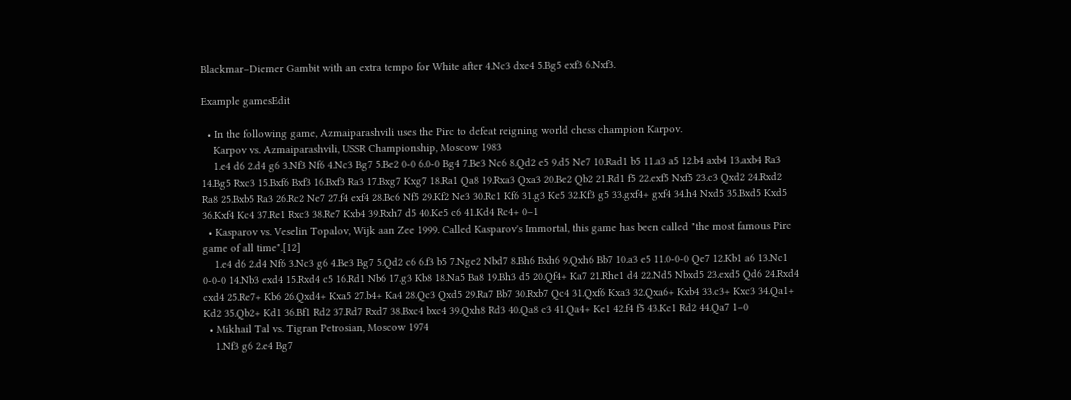Blackmar–Diemer Gambit with an extra tempo for White after 4.Nc3 dxe4 5.Bg5 exf3 6.Nxf3.

Example gamesEdit

  • In the following game, Azmaiparashvili uses the Pirc to defeat reigning world chess champion Karpov.
    Karpov vs. Azmaiparashvili, USSR Championship, Moscow 1983
    1.e4 d6 2.d4 g6 3.Nf3 Nf6 4.Nc3 Bg7 5.Be2 0-0 6.0-0 Bg4 7.Be3 Nc6 8.Qd2 e5 9.d5 Ne7 10.Rad1 b5 11.a3 a5 12.b4 axb4 13.axb4 Ra3 14.Bg5 Rxc3 15.Bxf6 Bxf3 16.Bxf3 Ra3 17.Bxg7 Kxg7 18.Ra1 Qa8 19.Rxa3 Qxa3 20.Be2 Qb2 21.Rd1 f5 22.exf5 Nxf5 23.c3 Qxd2 24.Rxd2 Ra8 25.Bxb5 Ra3 26.Rc2 Ne7 27.f4 exf4 28.Bc6 Nf5 29.Kf2 Ne3 30.Rc1 Kf6 31.g3 Ke5 32.Kf3 g5 33.gxf4+ gxf4 34.h4 Nxd5 35.Bxd5 Kxd5 36.Kxf4 Kc4 37.Re1 Rxc3 38.Re7 Kxb4 39.Rxh7 d5 40.Ke5 c6 41.Kd4 Rc4+ 0–1
  • Kasparov vs. Veselin Topalov, Wijk aan Zee 1999. Called Kasparov's Immortal, this game has been called "the most famous Pirc game of all time".[12]
    1.e4 d6 2.d4 Nf6 3.Nc3 g6 4.Be3 Bg7 5.Qd2 c6 6.f3 b5 7.Nge2 Nbd7 8.Bh6 Bxh6 9.Qxh6 Bb7 10.a3 e5 11.0-0-0 Qe7 12.Kb1 a6 13.Nc1 0-0-0 14.Nb3 exd4 15.Rxd4 c5 16.Rd1 Nb6 17.g3 Kb8 18.Na5 Ba8 19.Bh3 d5 20.Qf4+ Ka7 21.Rhe1 d4 22.Nd5 Nbxd5 23.exd5 Qd6 24.Rxd4 cxd4 25.Re7+ Kb6 26.Qxd4+ Kxa5 27.b4+ Ka4 28.Qc3 Qxd5 29.Ra7 Bb7 30.Rxb7 Qc4 31.Qxf6 Kxa3 32.Qxa6+ Kxb4 33.c3+ Kxc3 34.Qa1+ Kd2 35.Qb2+ Kd1 36.Bf1 Rd2 37.Rd7 Rxd7 38.Bxc4 bxc4 39.Qxh8 Rd3 40.Qa8 c3 41.Qa4+ Ke1 42.f4 f5 43.Kc1 Rd2 44.Qa7 1–0
  • Mikhail Tal vs. Tigran Petrosian, Moscow 1974
    1.Nf3 g6 2.e4 Bg7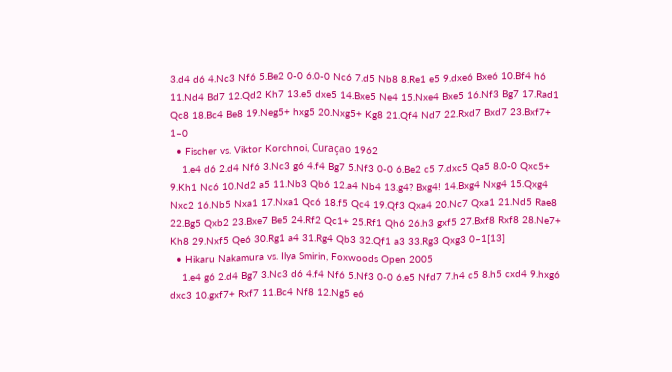3.d4 d6 4.Nc3 Nf6 5.Be2 0-0 6.0-0 Nc6 7.d5 Nb8 8.Re1 e5 9.dxe6 Bxe6 10.Bf4 h6 11.Nd4 Bd7 12.Qd2 Kh7 13.e5 dxe5 14.Bxe5 Ne4 15.Nxe4 Bxe5 16.Nf3 Bg7 17.Rad1 Qc8 18.Bc4 Be8 19.Neg5+ hxg5 20.Nxg5+ Kg8 21.Qf4 Nd7 22.Rxd7 Bxd7 23.Bxf7+ 1–0
  • Fischer vs. Viktor Korchnoi, Curaçao 1962
    1.e4 d6 2.d4 Nf6 3.Nc3 g6 4.f4 Bg7 5.Nf3 0-0 6.Be2 c5 7.dxc5 Qa5 8.0-0 Qxc5+ 9.Kh1 Nc6 10.Nd2 a5 11.Nb3 Qb6 12.a4 Nb4 13.g4? Bxg4! 14.Bxg4 Nxg4 15.Qxg4 Nxc2 16.Nb5 Nxa1 17.Nxa1 Qc6 18.f5 Qc4 19.Qf3 Qxa4 20.Nc7 Qxa1 21.Nd5 Rae8 22.Bg5 Qxb2 23.Bxe7 Be5 24.Rf2 Qc1+ 25.Rf1 Qh6 26.h3 gxf5 27.Bxf8 Rxf8 28.Ne7+ Kh8 29.Nxf5 Qe6 30.Rg1 a4 31.Rg4 Qb3 32.Qf1 a3 33.Rg3 Qxg3 0–1[13]
  • Hikaru Nakamura vs. Ilya Smirin, Foxwoods Open 2005
    1.e4 g6 2.d4 Bg7 3.Nc3 d6 4.f4 Nf6 5.Nf3 0-0 6.e5 Nfd7 7.h4 c5 8.h5 cxd4 9.hxg6 dxc3 10.gxf7+ Rxf7 11.Bc4 Nf8 12.Ng5 e6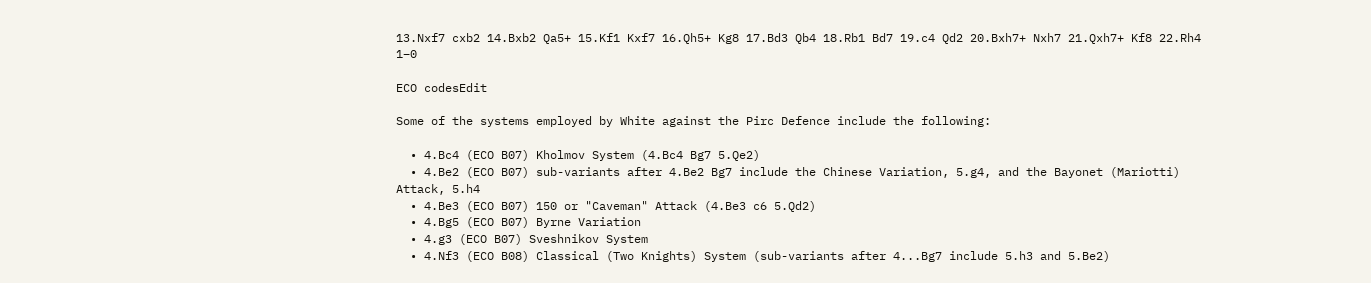13.Nxf7 cxb2 14.Bxb2 Qa5+ 15.Kf1 Kxf7 16.Qh5+ Kg8 17.Bd3 Qb4 18.Rb1 Bd7 19.c4 Qd2 20.Bxh7+ Nxh7 21.Qxh7+ Kf8 22.Rh4 1–0

ECO codesEdit

Some of the systems employed by White against the Pirc Defence include the following:

  • 4.Bc4 (ECO B07) Kholmov System (4.Bc4 Bg7 5.Qe2)
  • 4.Be2 (ECO B07) sub-variants after 4.Be2 Bg7 include the Chinese Variation, 5.g4, and the Bayonet (Mariotti) Attack, 5.h4
  • 4.Be3 (ECO B07) 150 or "Caveman" Attack (4.Be3 c6 5.Qd2)
  • 4.Bg5 (ECO B07) Byrne Variation
  • 4.g3 (ECO B07) Sveshnikov System
  • 4.Nf3 (ECO B08) Classical (Two Knights) System (sub-variants after 4...Bg7 include 5.h3 and 5.Be2)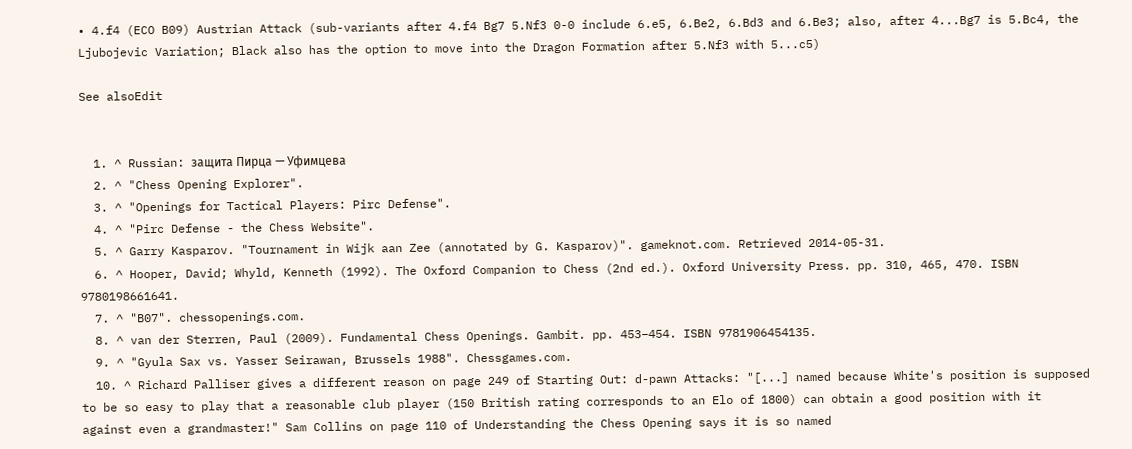• 4.f4 (ECO B09) Austrian Attack (sub-variants after 4.f4 Bg7 5.Nf3 0-0 include 6.e5, 6.Be2, 6.Bd3 and 6.Be3; also, after 4...Bg7 is 5.Bc4, the Ljubojevic Variation; Black also has the option to move into the Dragon Formation after 5.Nf3 with 5...c5)

See alsoEdit


  1. ^ Russian: защита Пирца — Уфимцева
  2. ^ "Chess Opening Explorer".
  3. ^ "Openings for Tactical Players: Pirc Defense".
  4. ^ "Pirc Defense - the Chess Website".
  5. ^ Garry Kasparov. "Tournament in Wijk aan Zee (annotated by G. Kasparov)". gameknot.com. Retrieved 2014-05-31.
  6. ^ Hooper, David; Whyld, Kenneth (1992). The Oxford Companion to Chess (2nd ed.). Oxford University Press. pp. 310, 465, 470. ISBN 9780198661641.
  7. ^ "B07". chessopenings.com.
  8. ^ van der Sterren, Paul (2009). Fundamental Chess Openings. Gambit. pp. 453–454. ISBN 9781906454135.
  9. ^ "Gyula Sax vs. Yasser Seirawan, Brussels 1988". Chessgames.com.
  10. ^ Richard Palliser gives a different reason on page 249 of Starting Out: d-pawn Attacks: "[...] named because White's position is supposed to be so easy to play that a reasonable club player (150 British rating corresponds to an Elo of 1800) can obtain a good position with it against even a grandmaster!" Sam Collins on page 110 of Understanding the Chess Opening says it is so named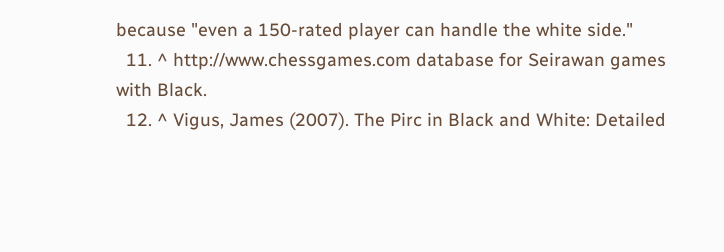because "even a 150-rated player can handle the white side."
  11. ^ http://www.chessgames.com database for Seirawan games with Black.
  12. ^ Vigus, James (2007). The Pirc in Black and White: Detailed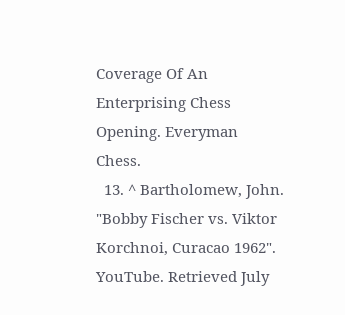Coverage Of An Enterprising Chess Opening. Everyman Chess.
  13. ^ Bartholomew, John. "Bobby Fischer vs. Viktor Korchnoi, Curacao 1962". YouTube. Retrieved July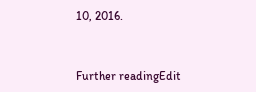10, 2016.


Further readingEdit